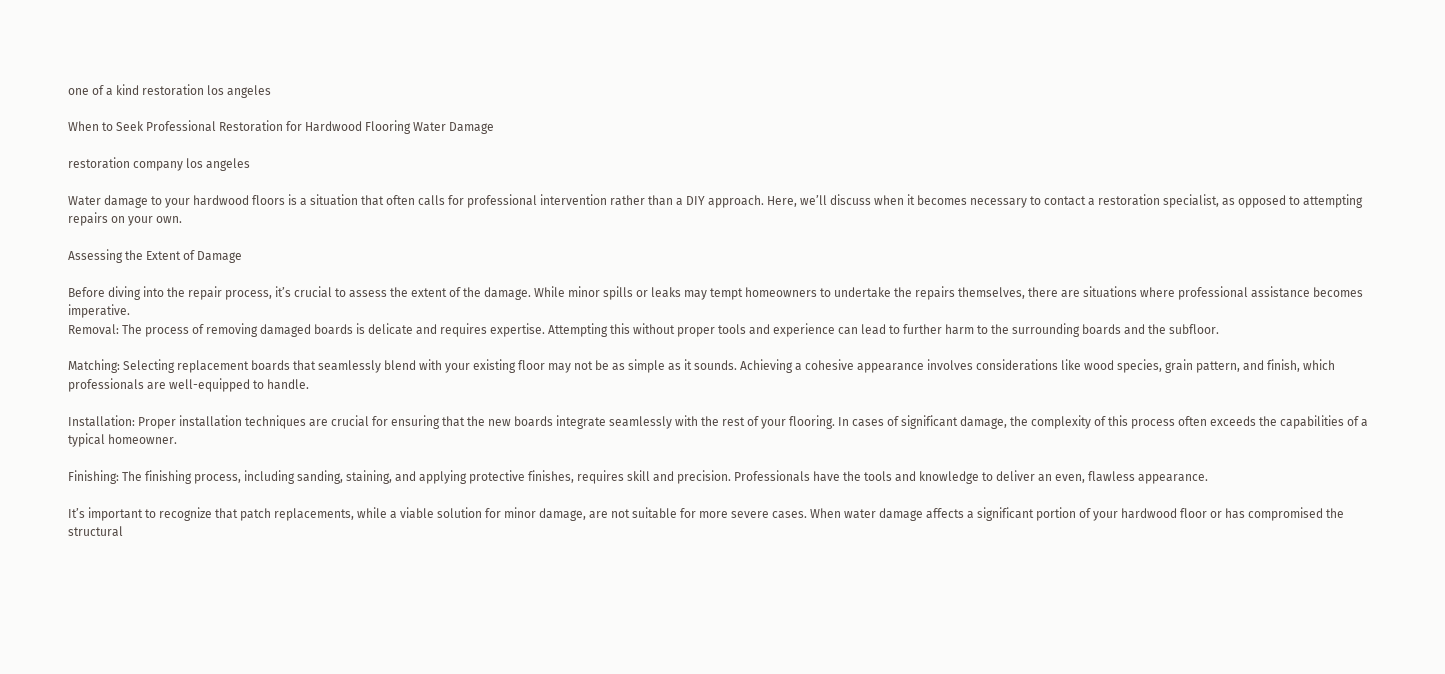one of a kind restoration los angeles

When to Seek Professional Restoration for Hardwood Flooring Water Damage

restoration company los angeles

Water damage to your hardwood floors is a situation that often calls for professional intervention rather than a DIY approach. Here, we’ll discuss when it becomes necessary to contact a restoration specialist, as opposed to attempting repairs on your own.

Assessing the Extent of Damage

Before diving into the repair process, it’s crucial to assess the extent of the damage. While minor spills or leaks may tempt homeowners to undertake the repairs themselves, there are situations where professional assistance becomes imperative.
Removal: The process of removing damaged boards is delicate and requires expertise. Attempting this without proper tools and experience can lead to further harm to the surrounding boards and the subfloor.

Matching: Selecting replacement boards that seamlessly blend with your existing floor may not be as simple as it sounds. Achieving a cohesive appearance involves considerations like wood species, grain pattern, and finish, which professionals are well-equipped to handle.

Installation: Proper installation techniques are crucial for ensuring that the new boards integrate seamlessly with the rest of your flooring. In cases of significant damage, the complexity of this process often exceeds the capabilities of a typical homeowner.

Finishing: The finishing process, including sanding, staining, and applying protective finishes, requires skill and precision. Professionals have the tools and knowledge to deliver an even, flawless appearance.

It’s important to recognize that patch replacements, while a viable solution for minor damage, are not suitable for more severe cases. When water damage affects a significant portion of your hardwood floor or has compromised the structural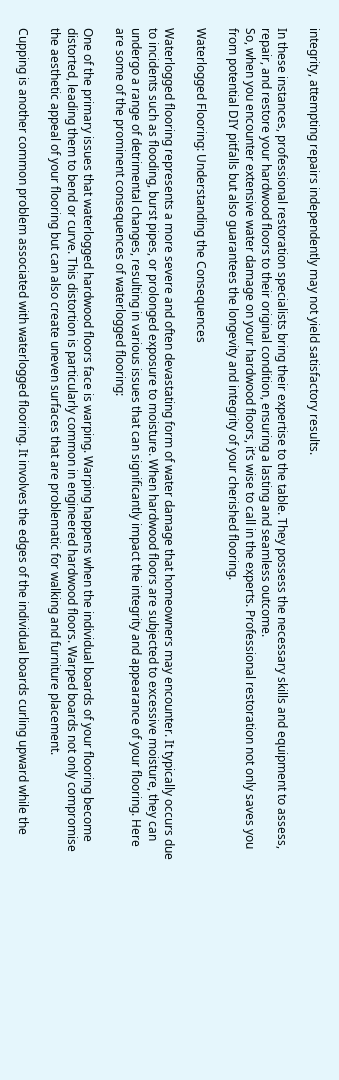integrity, attempting repairs independently may not yield satisfactory results.

In these instances, professional restoration specialists bring their expertise to the table. They possess the necessary skills and equipment to assess, repair, and restore your hardwood floors to their original condition, ensuring a lasting and seamless outcome.
So, when you encounter extensive water damage on your hardwood floors, it’s wise to call in the experts. Professional restoration not only saves you from potential DIY pitfalls but also guarantees the longevity and integrity of your cherished flooring.

Waterlogged Flooring: Understanding the Consequences

Waterlogged flooring represents a more severe and often devastating form of water damage that homeowners may encounter. It typically occurs due to incidents such as flooding, burst pipes, or prolonged exposure to moisture. When hardwood floors are subjected to excessive moisture, they can undergo a range of detrimental changes, resulting in various issues that can significantly impact the integrity and appearance of your flooring. Here are some of the prominent consequences of waterlogged flooring:

One of the primary issues that waterlogged hardwood floors face is warping. Warping happens when the individual boards of your flooring become distorted, leading them to bend or curve. This distortion is particularly common in engineered hardwood floors. Warped boards not only compromise the aesthetic appeal of your flooring but can also create uneven surfaces that are problematic for walking and furniture placement.

Cupping is another common problem associated with waterlogged flooring. It involves the edges of the individual boards curling upward while the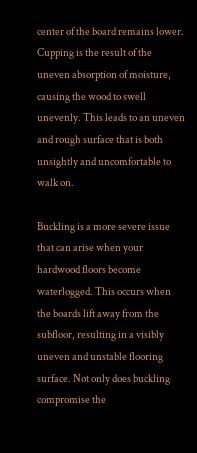center of the board remains lower. Cupping is the result of the uneven absorption of moisture, causing the wood to swell unevenly. This leads to an uneven and rough surface that is both unsightly and uncomfortable to walk on.

Buckling is a more severe issue that can arise when your hardwood floors become waterlogged. This occurs when the boards lift away from the subfloor, resulting in a visibly uneven and unstable flooring surface. Not only does buckling compromise the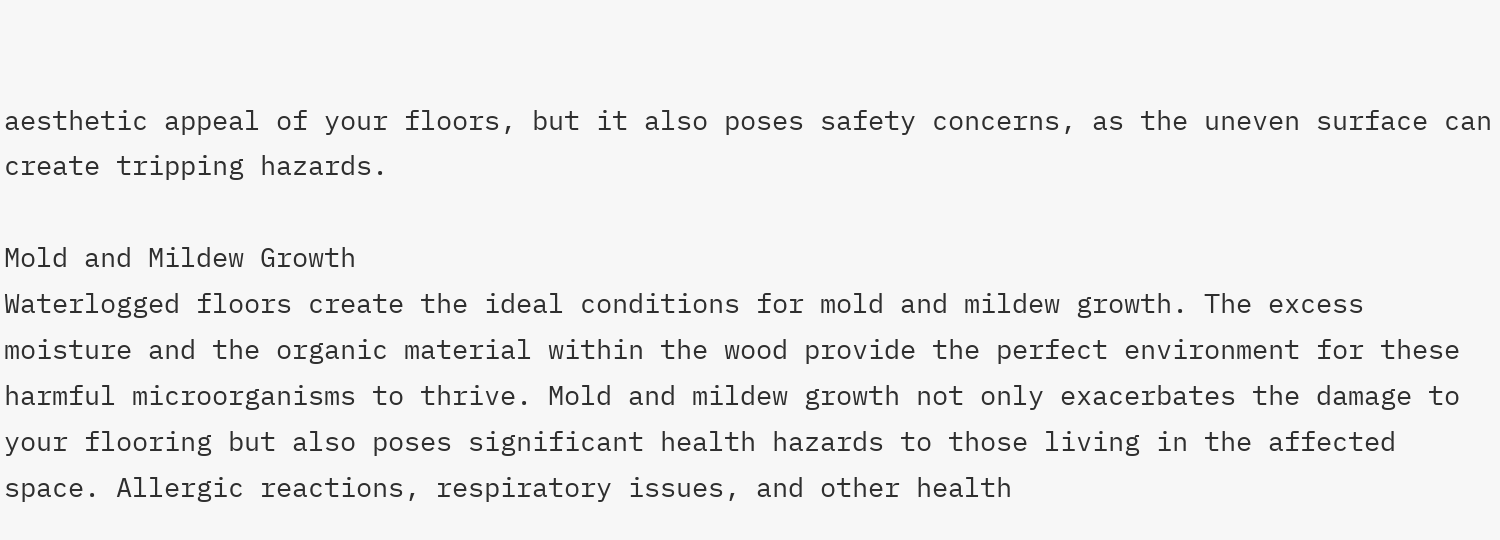aesthetic appeal of your floors, but it also poses safety concerns, as the uneven surface can create tripping hazards.

Mold and Mildew Growth
Waterlogged floors create the ideal conditions for mold and mildew growth. The excess moisture and the organic material within the wood provide the perfect environment for these harmful microorganisms to thrive. Mold and mildew growth not only exacerbates the damage to your flooring but also poses significant health hazards to those living in the affected space. Allergic reactions, respiratory issues, and other health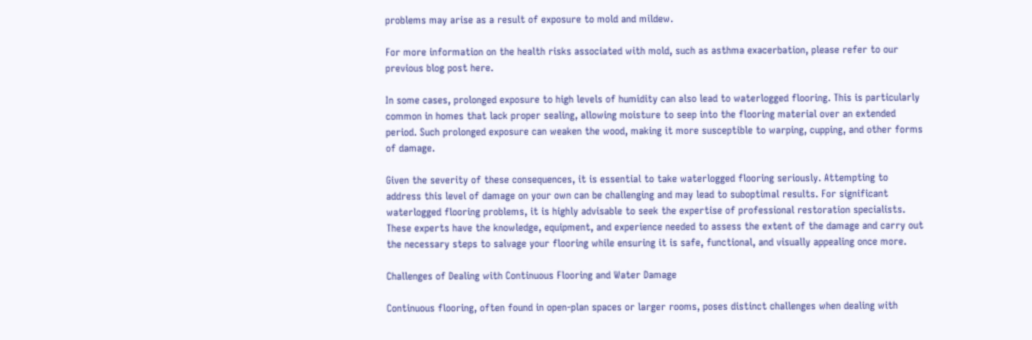problems may arise as a result of exposure to mold and mildew.

For more information on the health risks associated with mold, such as asthma exacerbation, please refer to our previous blog post here.

In some cases, prolonged exposure to high levels of humidity can also lead to waterlogged flooring. This is particularly common in homes that lack proper sealing, allowing moisture to seep into the flooring material over an extended period. Such prolonged exposure can weaken the wood, making it more susceptible to warping, cupping, and other forms of damage.

Given the severity of these consequences, it is essential to take waterlogged flooring seriously. Attempting to address this level of damage on your own can be challenging and may lead to suboptimal results. For significant waterlogged flooring problems, it is highly advisable to seek the expertise of professional restoration specialists. These experts have the knowledge, equipment, and experience needed to assess the extent of the damage and carry out the necessary steps to salvage your flooring while ensuring it is safe, functional, and visually appealing once more.

Challenges of Dealing with Continuous Flooring and Water Damage

Continuous flooring, often found in open-plan spaces or larger rooms, poses distinct challenges when dealing with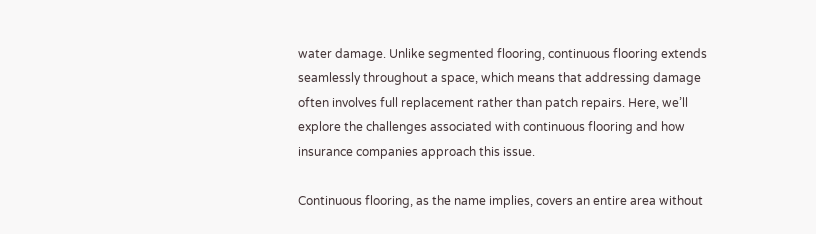water damage. Unlike segmented flooring, continuous flooring extends seamlessly throughout a space, which means that addressing damage often involves full replacement rather than patch repairs. Here, we’ll explore the challenges associated with continuous flooring and how insurance companies approach this issue.

Continuous flooring, as the name implies, covers an entire area without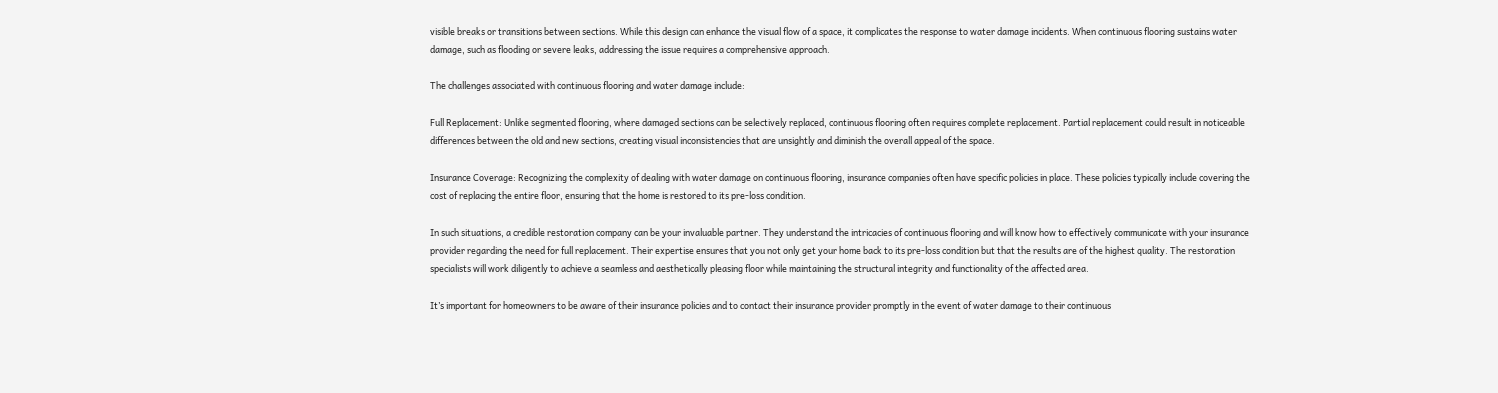visible breaks or transitions between sections. While this design can enhance the visual flow of a space, it complicates the response to water damage incidents. When continuous flooring sustains water damage, such as flooding or severe leaks, addressing the issue requires a comprehensive approach.

The challenges associated with continuous flooring and water damage include:

Full Replacement: Unlike segmented flooring, where damaged sections can be selectively replaced, continuous flooring often requires complete replacement. Partial replacement could result in noticeable differences between the old and new sections, creating visual inconsistencies that are unsightly and diminish the overall appeal of the space.

Insurance Coverage: Recognizing the complexity of dealing with water damage on continuous flooring, insurance companies often have specific policies in place. These policies typically include covering the cost of replacing the entire floor, ensuring that the home is restored to its pre-loss condition.

In such situations, a credible restoration company can be your invaluable partner. They understand the intricacies of continuous flooring and will know how to effectively communicate with your insurance provider regarding the need for full replacement. Their expertise ensures that you not only get your home back to its pre-loss condition but that the results are of the highest quality. The restoration specialists will work diligently to achieve a seamless and aesthetically pleasing floor while maintaining the structural integrity and functionality of the affected area.

It’s important for homeowners to be aware of their insurance policies and to contact their insurance provider promptly in the event of water damage to their continuous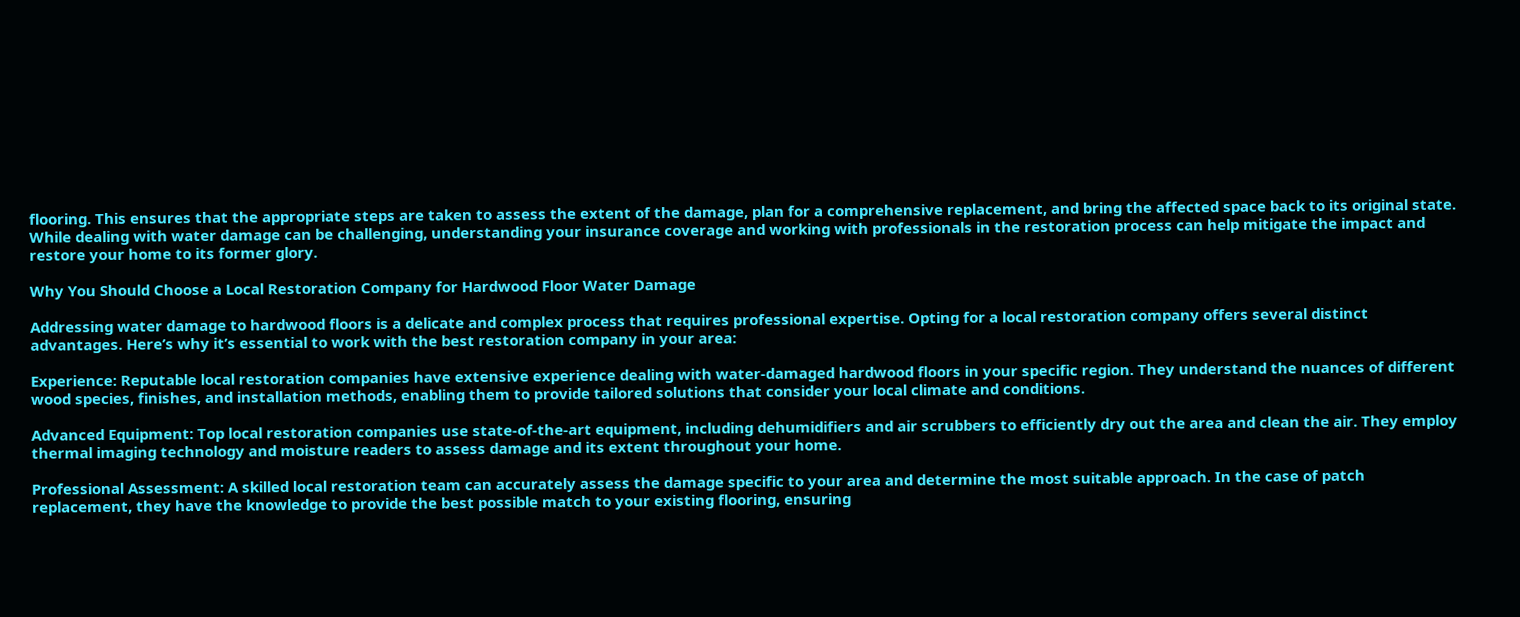flooring. This ensures that the appropriate steps are taken to assess the extent of the damage, plan for a comprehensive replacement, and bring the affected space back to its original state. While dealing with water damage can be challenging, understanding your insurance coverage and working with professionals in the restoration process can help mitigate the impact and restore your home to its former glory.

Why You Should Choose a Local Restoration Company for Hardwood Floor Water Damage

Addressing water damage to hardwood floors is a delicate and complex process that requires professional expertise. Opting for a local restoration company offers several distinct advantages. Here’s why it’s essential to work with the best restoration company in your area:

Experience: Reputable local restoration companies have extensive experience dealing with water-damaged hardwood floors in your specific region. They understand the nuances of different wood species, finishes, and installation methods, enabling them to provide tailored solutions that consider your local climate and conditions.

Advanced Equipment: Top local restoration companies use state-of-the-art equipment, including dehumidifiers and air scrubbers to efficiently dry out the area and clean the air. They employ thermal imaging technology and moisture readers to assess damage and its extent throughout your home.

Professional Assessment: A skilled local restoration team can accurately assess the damage specific to your area and determine the most suitable approach. In the case of patch replacement, they have the knowledge to provide the best possible match to your existing flooring, ensuring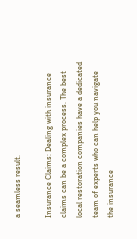a seamless result.

Insurance Claims: Dealing with insurance claims can be a complex process. The best local restoration companies have a dedicated team of experts who can help you navigate the insurance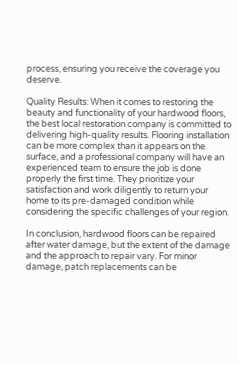process, ensuring you receive the coverage you deserve.

Quality Results: When it comes to restoring the beauty and functionality of your hardwood floors, the best local restoration company is committed to delivering high-quality results. Flooring installation can be more complex than it appears on the surface, and a professional company will have an experienced team to ensure the job is done properly the first time. They prioritize your satisfaction and work diligently to return your home to its pre-damaged condition while considering the specific challenges of your region.

In conclusion, hardwood floors can be repaired after water damage, but the extent of the damage and the approach to repair vary. For minor damage, patch replacements can be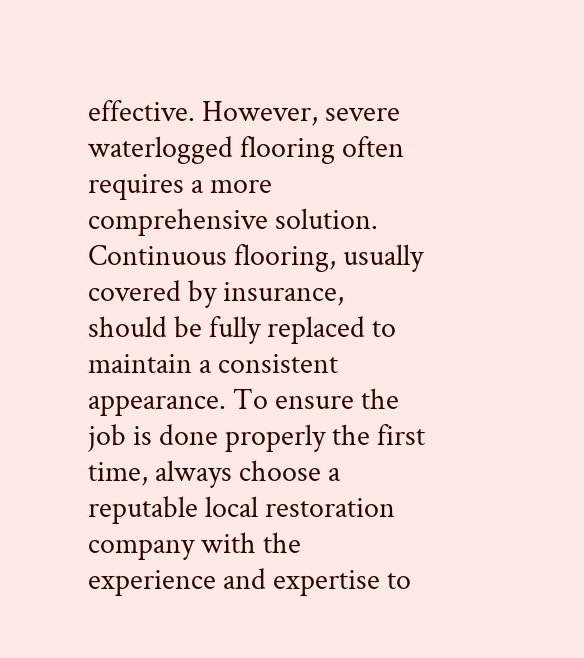effective. However, severe waterlogged flooring often requires a more comprehensive solution. Continuous flooring, usually covered by insurance, should be fully replaced to maintain a consistent appearance. To ensure the job is done properly the first time, always choose a reputable local restoration company with the experience and expertise to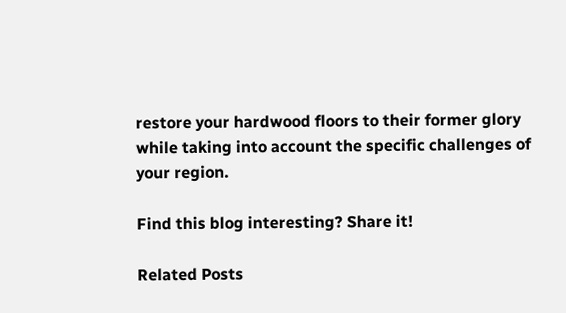restore your hardwood floors to their former glory while taking into account the specific challenges of your region.

Find this blog interesting? Share it!

Related Posts